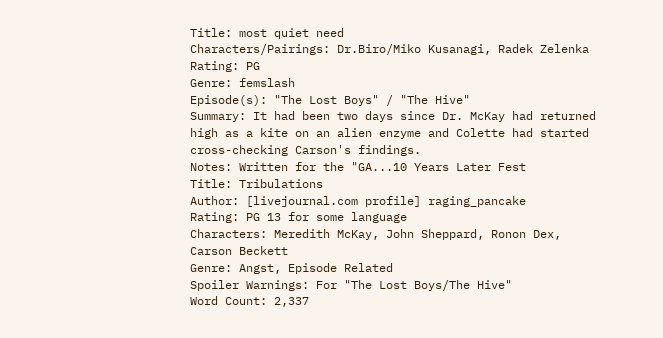Title: most quiet need
Characters/Pairings: Dr.Biro/Miko Kusanagi, Radek Zelenka
Rating: PG
Genre: femslash
Episode(s): "The Lost Boys" / "The Hive"
Summary: It had been two days since Dr. McKay had returned high as a kite on an alien enzyme and Colette had started cross-checking Carson's findings.
Notes: Written for the "GA...10 Years Later Fest
Title: Tribulations
Author: [livejournal.com profile] raging_pancake
Rating: PG 13 for some language
Characters: Meredith McKay, John Sheppard, Ronon Dex, Carson Beckett
Genre: Angst, Episode Related
Spoiler Warnings: For "The Lost Boys/The Hive"
Word Count: 2,337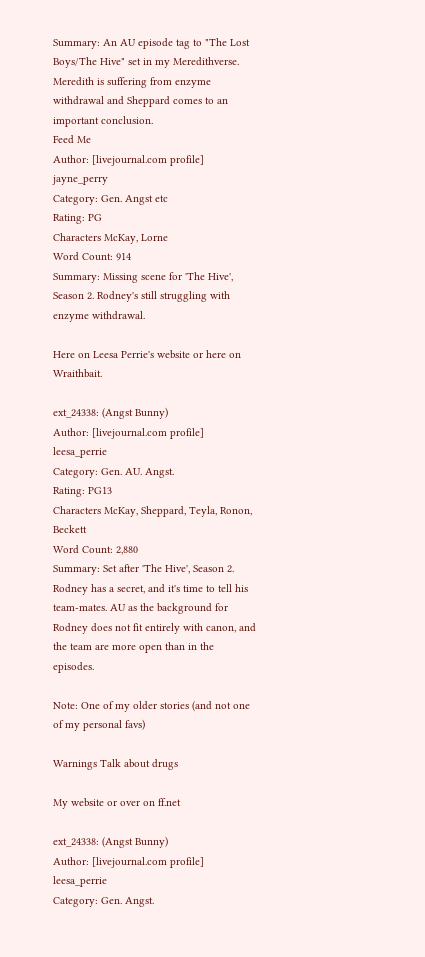Summary: An AU episode tag to "The Lost Boys/The Hive" set in my Meredithverse. Meredith is suffering from enzyme withdrawal and Sheppard comes to an important conclusion.
Feed Me
Author: [livejournal.com profile] jayne_perry
Category: Gen. Angst etc
Rating: PG
Characters McKay, Lorne
Word Count: 914
Summary: Missing scene for 'The Hive', Season 2. Rodney's still struggling with enzyme withdrawal.

Here on Leesa Perrie's website or here on Wraithbait.

ext_24338: (Angst Bunny)
Author: [livejournal.com profile] leesa_perrie
Category: Gen. AU. Angst.
Rating: PG13
Characters McKay, Sheppard, Teyla, Ronon, Beckett
Word Count: 2,880
Summary: Set after 'The Hive', Season 2. Rodney has a secret, and it's time to tell his team-mates. AU as the background for Rodney does not fit entirely with canon, and the team are more open than in the episodes.

Note: One of my older stories (and not one of my personal favs)

Warnings Talk about drugs

My website or over on ff.net

ext_24338: (Angst Bunny)
Author: [livejournal.com profile] leesa_perrie
Category: Gen. Angst.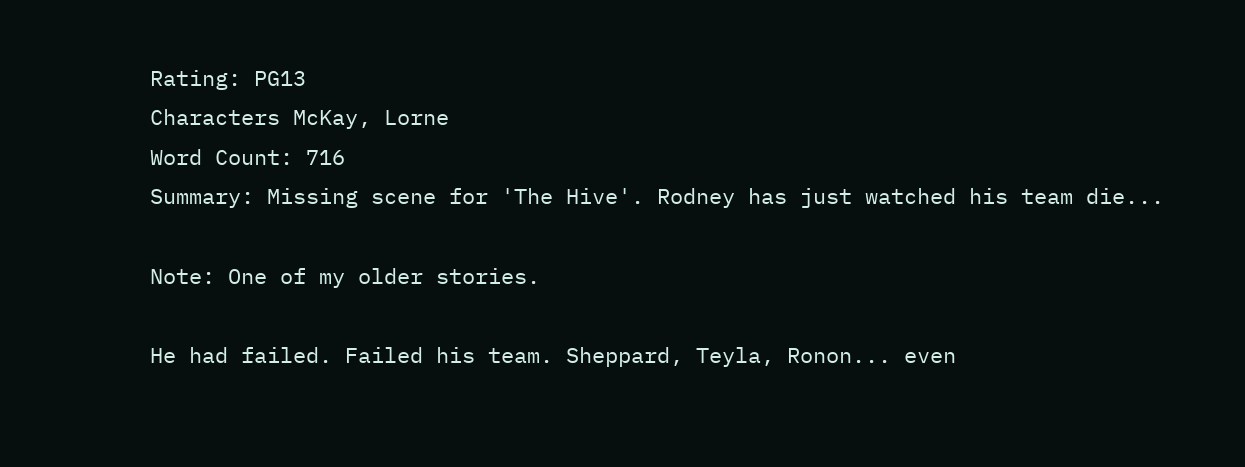Rating: PG13
Characters McKay, Lorne
Word Count: 716
Summary: Missing scene for 'The Hive'. Rodney has just watched his team die...

Note: One of my older stories.

He had failed. Failed his team. Sheppard, Teyla, Ronon... even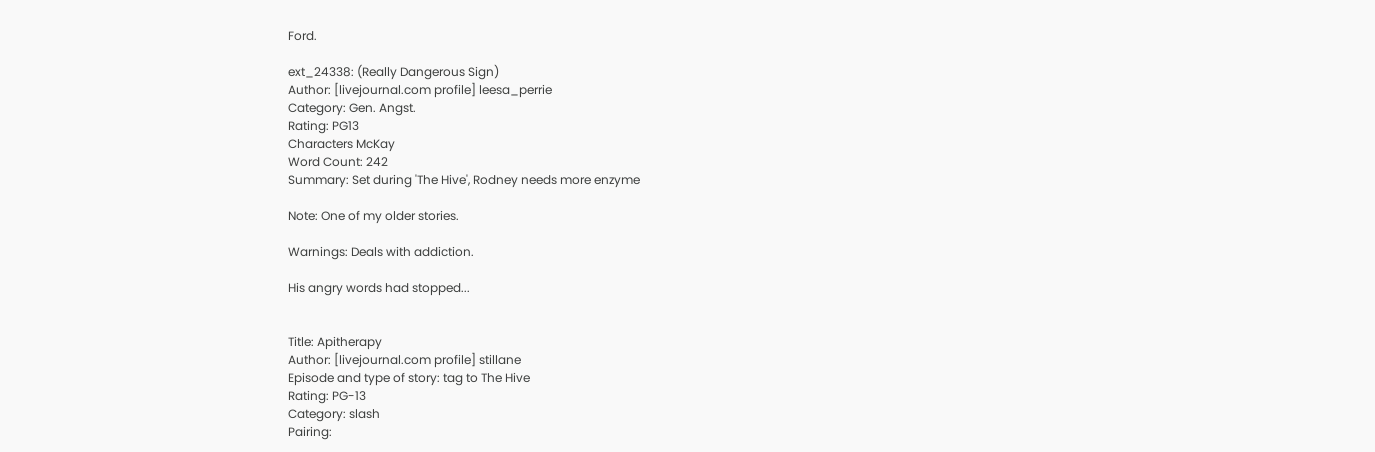Ford.

ext_24338: (Really Dangerous Sign)
Author: [livejournal.com profile] leesa_perrie
Category: Gen. Angst.
Rating: PG13
Characters McKay
Word Count: 242
Summary: Set during 'The Hive', Rodney needs more enzyme

Note: One of my older stories.

Warnings: Deals with addiction.

His angry words had stopped...


Title: Apitherapy
Author: [livejournal.com profile] stillane
Episode and type of story: tag to The Hive
Rating: PG-13
Category: slash
Pairing: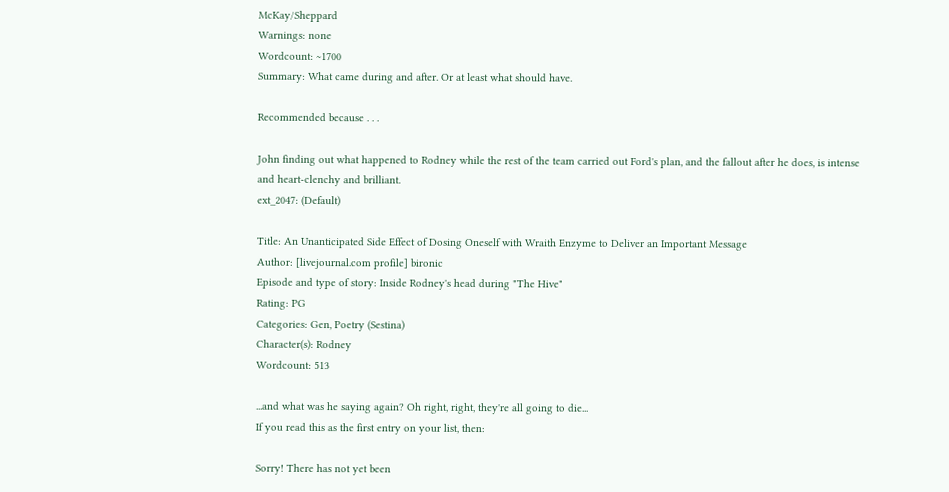McKay/Sheppard
Warnings: none
Wordcount: ~1700
Summary: What came during and after. Or at least what should have.

Recommended because . . .

John finding out what happened to Rodney while the rest of the team carried out Ford's plan, and the fallout after he does, is intense and heart-clenchy and brilliant.
ext_2047: (Default)

Title: An Unanticipated Side Effect of Dosing Oneself with Wraith Enzyme to Deliver an Important Message
Author: [livejournal.com profile] bironic
Episode and type of story: Inside Rodney's head during "The Hive"
Rating: PG
Categories: Gen, Poetry (Sestina)
Character(s): Rodney
Wordcount: 513

...and what was he saying again? Oh right, right, they're all going to die...
If you read this as the first entry on your list, then:

Sorry! There has not yet been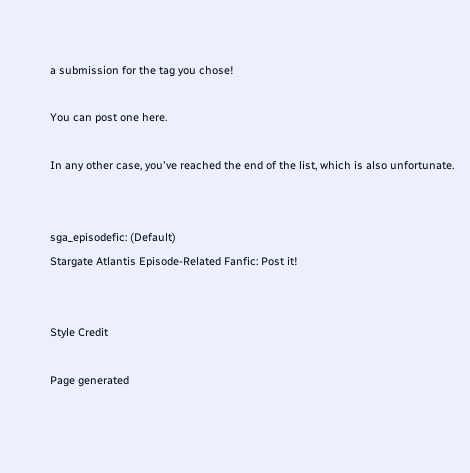a submission for the tag you chose!

You can post one here.

In any other case, you've reached the end of the list, which is also unfortunate.


sga_episodefic: (Default)
Stargate Atlantis Episode-Related Fanfic: Post it!


Style Credit

Page generated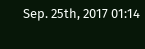Sep. 25th, 2017 01:14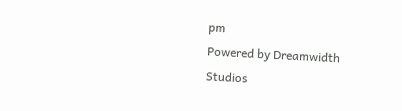pm
Powered by Dreamwidth Studios